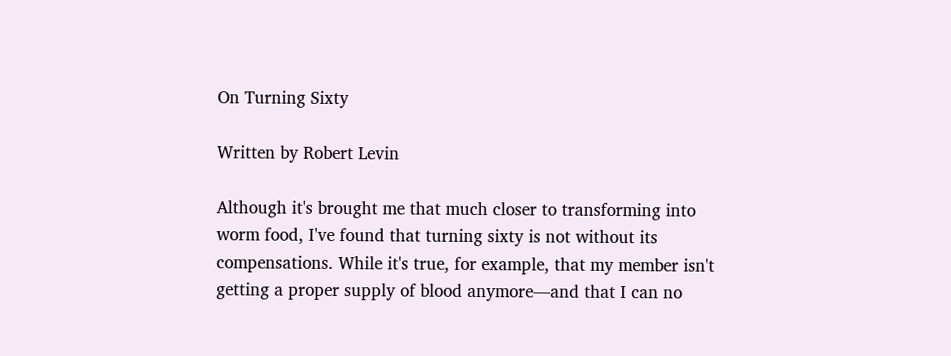On Turning Sixty

Written by Robert Levin

Although it's brought me that much closer to transforming into worm food, I've found that turning sixty is not without its compensations. While it's true, for example, that my member isn't getting a proper supply of blood anymore—and that I can no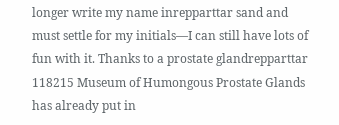longer write my name inrepparttar sand and must settle for my initials—I can still have lots of fun with it. Thanks to a prostate glandrepparttar 118215 Museum of Humongous Prostate Glands has already put in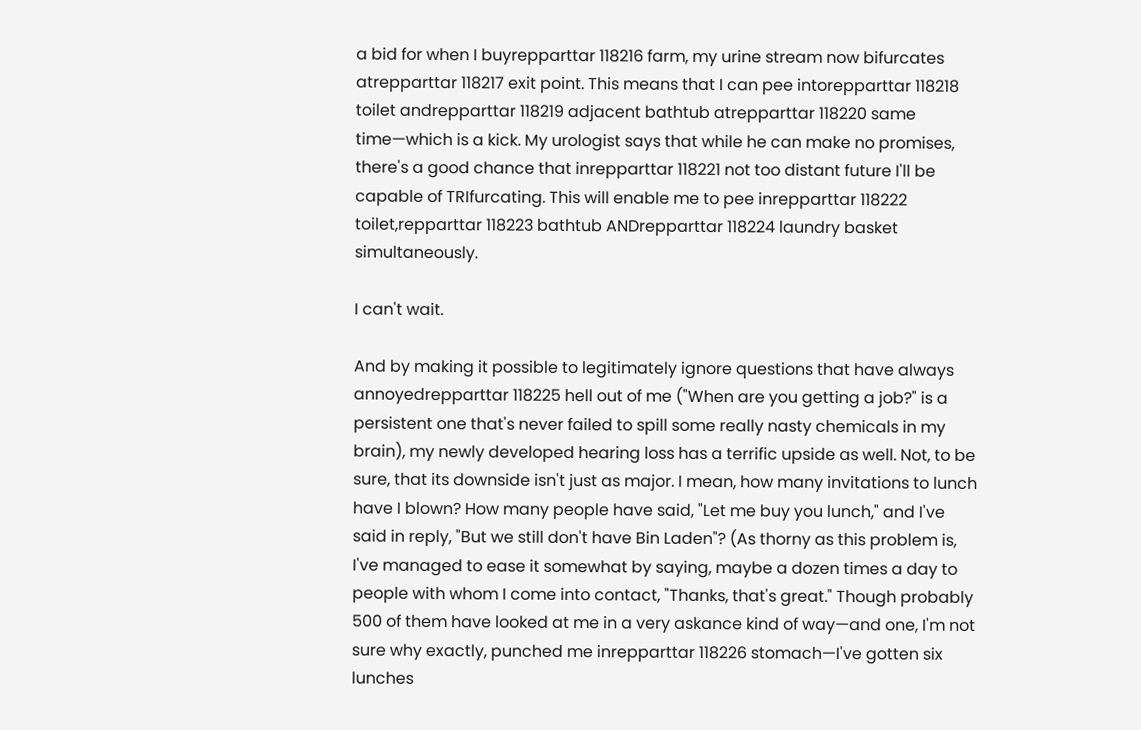a bid for when I buyrepparttar 118216 farm, my urine stream now bifurcates atrepparttar 118217 exit point. This means that I can pee intorepparttar 118218 toilet andrepparttar 118219 adjacent bathtub atrepparttar 118220 same time—which is a kick. My urologist says that while he can make no promises, there's a good chance that inrepparttar 118221 not too distant future I'll be capable of TRIfurcating. This will enable me to pee inrepparttar 118222 toilet,repparttar 118223 bathtub ANDrepparttar 118224 laundry basket simultaneously.

I can't wait.

And by making it possible to legitimately ignore questions that have always annoyedrepparttar 118225 hell out of me ("When are you getting a job?" is a persistent one that's never failed to spill some really nasty chemicals in my brain), my newly developed hearing loss has a terrific upside as well. Not, to be sure, that its downside isn't just as major. I mean, how many invitations to lunch have I blown? How many people have said, "Let me buy you lunch," and I've said in reply, "But we still don't have Bin Laden"? (As thorny as this problem is, I've managed to ease it somewhat by saying, maybe a dozen times a day to people with whom I come into contact, "Thanks, that's great." Though probably 500 of them have looked at me in a very askance kind of way—and one, I'm not sure why exactly, punched me inrepparttar 118226 stomach—I've gotten six lunches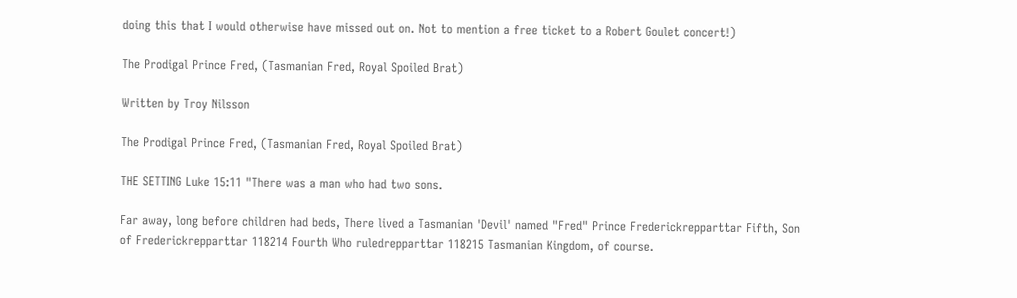doing this that I would otherwise have missed out on. Not to mention a free ticket to a Robert Goulet concert!)

The Prodigal Prince Fred, (Tasmanian Fred, Royal Spoiled Brat)

Written by Troy Nilsson

The Prodigal Prince Fred, (Tasmanian Fred, Royal Spoiled Brat)

THE SETTING Luke 15:11 "There was a man who had two sons.

Far away, long before children had beds, There lived a Tasmanian 'Devil' named "Fred" Prince Frederickrepparttar Fifth, Son of Frederickrepparttar 118214 Fourth Who ruledrepparttar 118215 Tasmanian Kingdom, of course.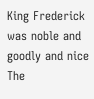King Frederick was noble and goodly and nice The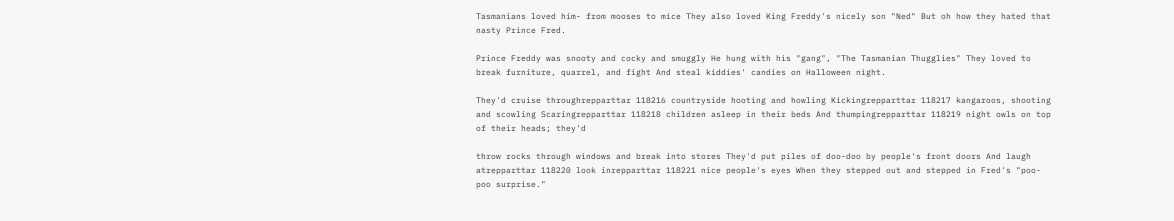Tasmanians loved him- from mooses to mice They also loved King Freddy's nicely son "Ned" But oh how they hated that nasty Prince Fred.

Prince Freddy was snooty and cocky and smuggly He hung with his "gang", "The Tasmanian Thugglies" They loved to break furniture, quarrel, and fight And steal kiddies' candies on Halloween night.

They'd cruise throughrepparttar 118216 countryside hooting and howling Kickingrepparttar 118217 kangaroos, shooting and scowling Scaringrepparttar 118218 children asleep in their beds And thumpingrepparttar 118219 night owls on top of their heads; they'd

throw rocks through windows and break into stores They'd put piles of doo-doo by people's front doors And laugh atrepparttar 118220 look inrepparttar 118221 nice people's eyes When they stepped out and stepped in Fred's "poo-poo surprise."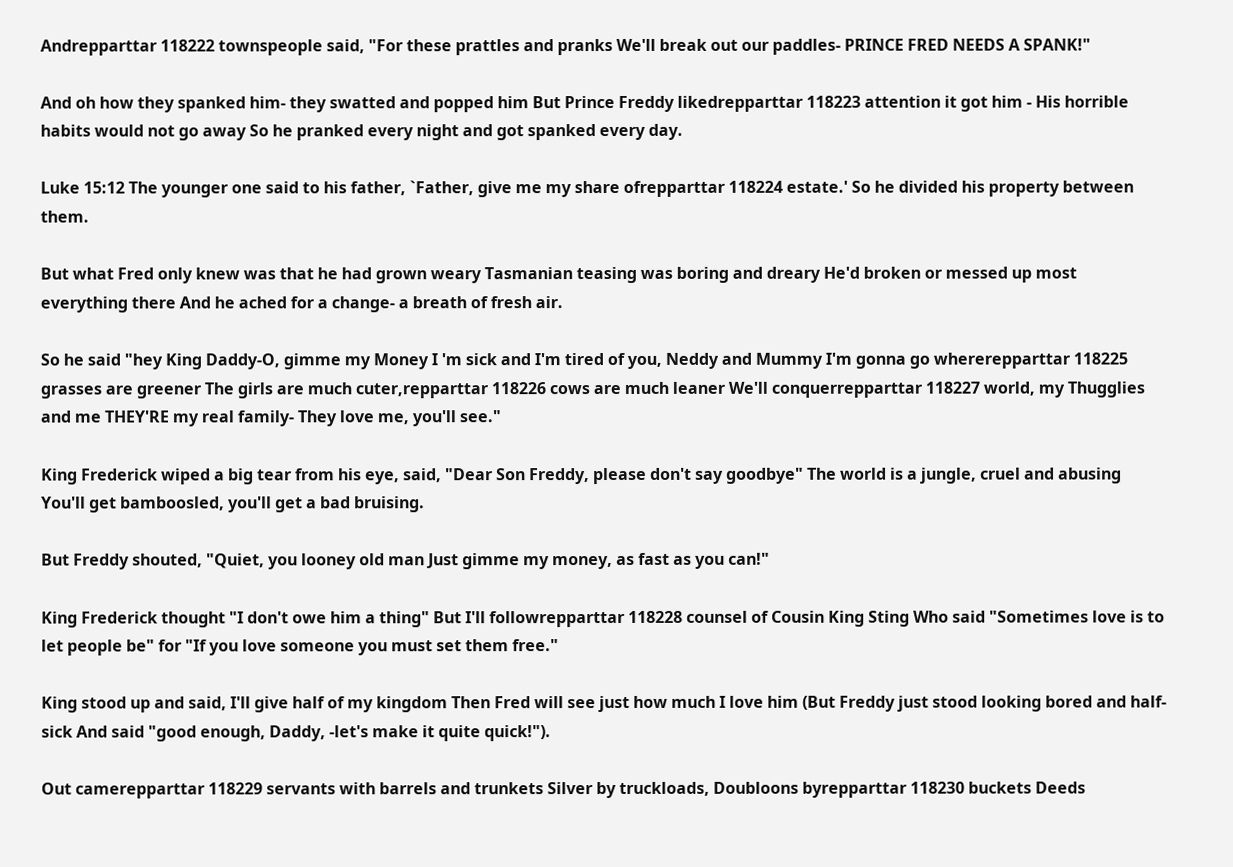Andrepparttar 118222 townspeople said, "For these prattles and pranks We'll break out our paddles- PRINCE FRED NEEDS A SPANK!"

And oh how they spanked him- they swatted and popped him But Prince Freddy likedrepparttar 118223 attention it got him - His horrible habits would not go away So he pranked every night and got spanked every day.

Luke 15:12 The younger one said to his father, `Father, give me my share ofrepparttar 118224 estate.' So he divided his property between them.

But what Fred only knew was that he had grown weary Tasmanian teasing was boring and dreary He'd broken or messed up most everything there And he ached for a change- a breath of fresh air.

So he said "hey King Daddy-O, gimme my Money I 'm sick and I'm tired of you, Neddy and Mummy I'm gonna go whererepparttar 118225 grasses are greener The girls are much cuter,repparttar 118226 cows are much leaner We'll conquerrepparttar 118227 world, my Thugglies and me THEY'RE my real family- They love me, you'll see."

King Frederick wiped a big tear from his eye, said, "Dear Son Freddy, please don't say goodbye" The world is a jungle, cruel and abusing You'll get bamboosled, you'll get a bad bruising.

But Freddy shouted, "Quiet, you looney old man Just gimme my money, as fast as you can!"

King Frederick thought "I don't owe him a thing" But I'll followrepparttar 118228 counsel of Cousin King Sting Who said "Sometimes love is to let people be" for "If you love someone you must set them free."

King stood up and said, I'll give half of my kingdom Then Fred will see just how much I love him (But Freddy just stood looking bored and half-sick And said "good enough, Daddy, -let's make it quite quick!").

Out camerepparttar 118229 servants with barrels and trunkets Silver by truckloads, Doubloons byrepparttar 118230 buckets Deeds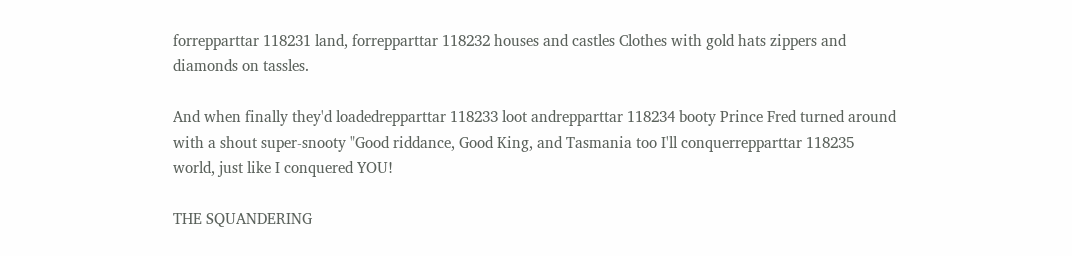forrepparttar 118231 land, forrepparttar 118232 houses and castles Clothes with gold hats zippers and diamonds on tassles.

And when finally they'd loadedrepparttar 118233 loot andrepparttar 118234 booty Prince Fred turned around with a shout super-snooty "Good riddance, Good King, and Tasmania too I'll conquerrepparttar 118235 world, just like I conquered YOU!

THE SQUANDERING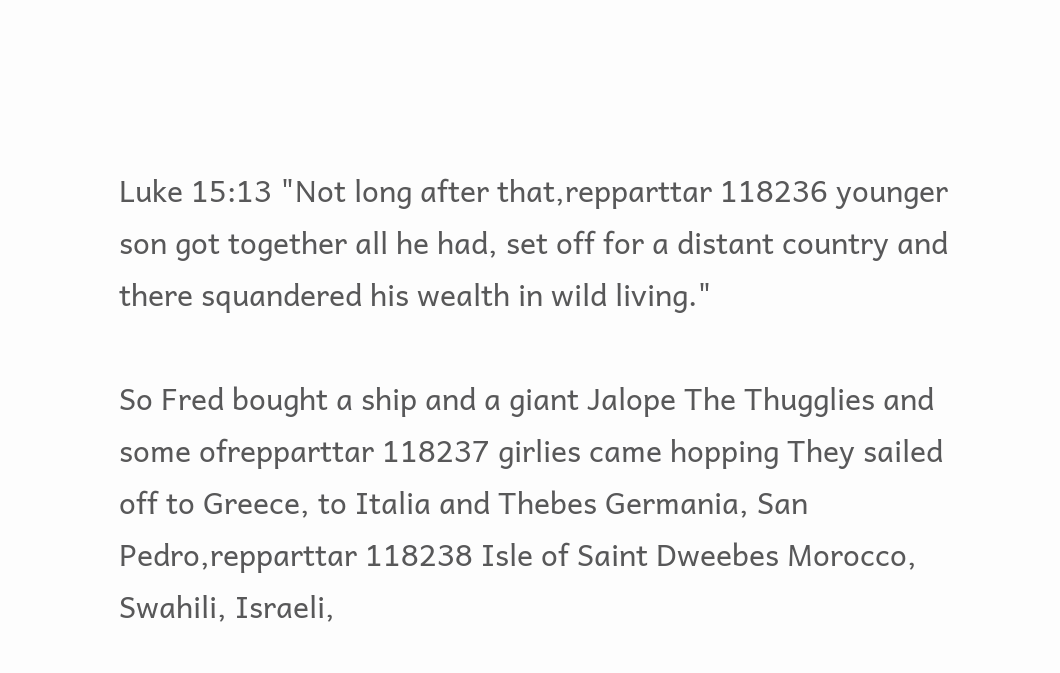Luke 15:13 "Not long after that,repparttar 118236 younger son got together all he had, set off for a distant country and there squandered his wealth in wild living."

So Fred bought a ship and a giant Jalope The Thugglies and some ofrepparttar 118237 girlies came hopping They sailed off to Greece, to Italia and Thebes Germania, San Pedro,repparttar 118238 Isle of Saint Dweebes Morocco, Swahili, Israeli,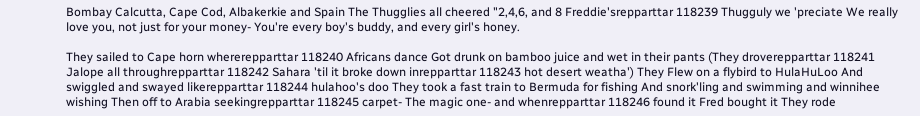Bombay Calcutta, Cape Cod, Albakerkie and Spain The Thugglies all cheered "2,4,6, and 8 Freddie'srepparttar 118239 Thugguly we 'preciate We really love you, not just for your money- You're every boy's buddy, and every girl's honey.

They sailed to Cape horn whererepparttar 118240 Africans dance Got drunk on bamboo juice and wet in their pants (They droverepparttar 118241 Jalope all throughrepparttar 118242 Sahara 'til it broke down inrepparttar 118243 hot desert weatha') They Flew on a flybird to HulaHuLoo And swiggled and swayed likerepparttar 118244 hulahoo's doo They took a fast train to Bermuda for fishing And snork'ling and swimming and winnihee wishing Then off to Arabia seekingrepparttar 118245 carpet- The magic one- and whenrepparttar 118246 found it Fred bought it They rode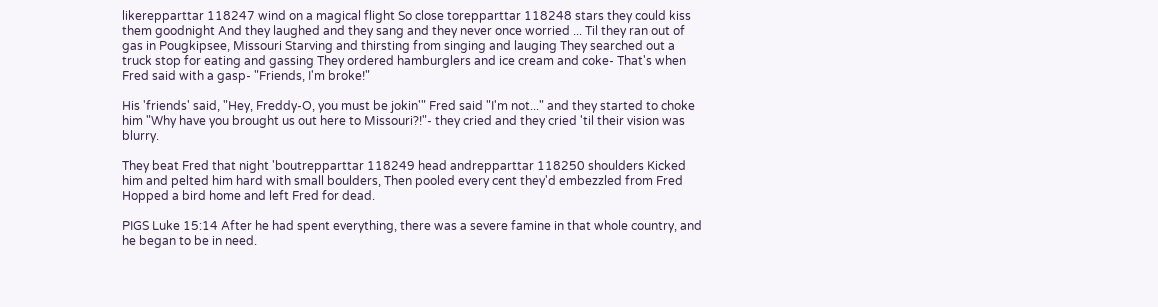likerepparttar 118247 wind on a magical flight So close torepparttar 118248 stars they could kiss them goodnight And they laughed and they sang and they never once worried ... Til they ran out of gas in Pougkipsee, Missouri Starving and thirsting from singing and lauging They searched out a truck stop for eating and gassing They ordered hamburglers and ice cream and coke- That's when Fred said with a gasp- "Friends, I'm broke!"

His 'friends' said, "Hey, Freddy-O, you must be jokin'" Fred said "I'm not..." and they started to choke him "Why have you brought us out here to Missouri?!"- they cried and they cried 'til their vision was blurry.

They beat Fred that night 'boutrepparttar 118249 head andrepparttar 118250 shoulders Kicked him and pelted him hard with small boulders, Then pooled every cent they'd embezzled from Fred Hopped a bird home and left Fred for dead.

PIGS Luke 15:14 After he had spent everything, there was a severe famine in that whole country, and he began to be in need.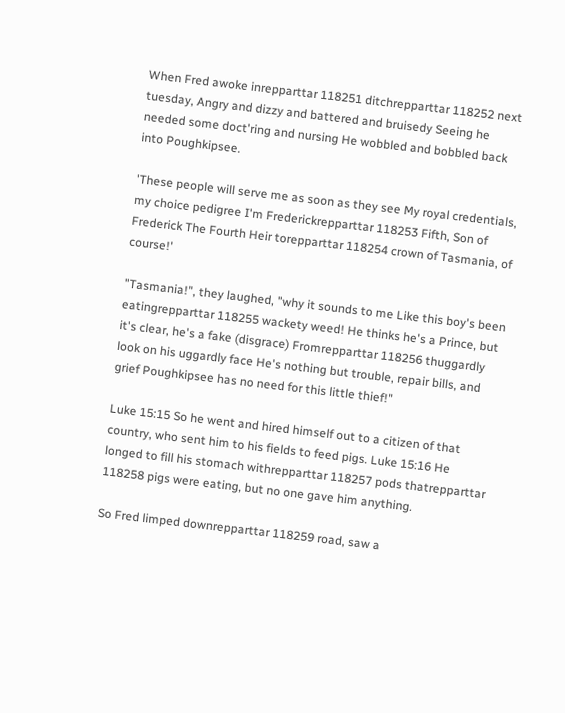When Fred awoke inrepparttar 118251 ditchrepparttar 118252 next tuesday, Angry and dizzy and battered and bruisedy Seeing he needed some doct'ring and nursing He wobbled and bobbled back into Poughkipsee.

'These people will serve me as soon as they see My royal credentials, my choice pedigree I'm Frederickrepparttar 118253 Fifth, Son of Frederick The Fourth Heir torepparttar 118254 crown of Tasmania, of course!'

"Tasmania!", they laughed, "why it sounds to me Like this boy's been eatingrepparttar 118255 wackety weed! He thinks he's a Prince, but it's clear, he's a fake (disgrace) Fromrepparttar 118256 thuggardly look on his uggardly face He's nothing but trouble, repair bills, and grief Poughkipsee has no need for this little thief!"

Luke 15:15 So he went and hired himself out to a citizen of that country, who sent him to his fields to feed pigs. Luke 15:16 He longed to fill his stomach withrepparttar 118257 pods thatrepparttar 118258 pigs were eating, but no one gave him anything.

So Fred limped downrepparttar 118259 road, saw a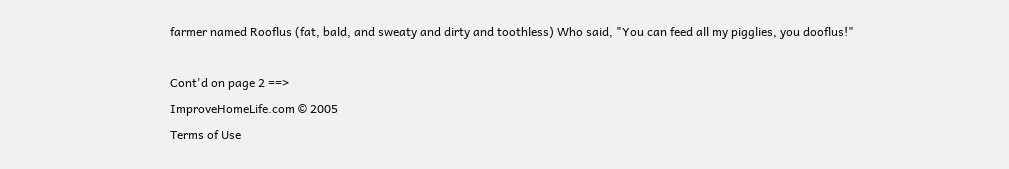farmer named Rooflus (fat, bald, and sweaty and dirty and toothless) Who said, "You can feed all my pigglies, you dooflus!"

Cont'd on page 2 ==>
ImproveHomeLife.com © 2005
Terms of Use